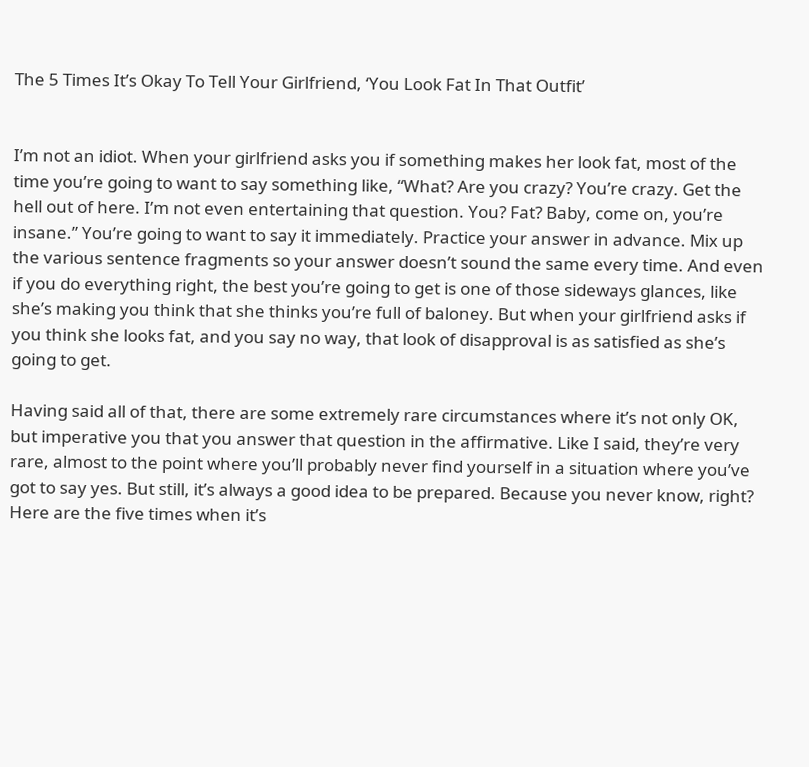The 5 Times It’s Okay To Tell Your Girlfriend, ‘You Look Fat In That Outfit’


I’m not an idiot. When your girlfriend asks you if something makes her look fat, most of the time you’re going to want to say something like, “What? Are you crazy? You’re crazy. Get the hell out of here. I’m not even entertaining that question. You? Fat? Baby, come on, you’re insane.” You’re going to want to say it immediately. Practice your answer in advance. Mix up the various sentence fragments so your answer doesn’t sound the same every time. And even if you do everything right, the best you’re going to get is one of those sideways glances, like she’s making you think that she thinks you’re full of baloney. But when your girlfriend asks if you think she looks fat, and you say no way, that look of disapproval is as satisfied as she’s going to get.

Having said all of that, there are some extremely rare circumstances where it’s not only OK, but imperative you that you answer that question in the affirmative. Like I said, they’re very rare, almost to the point where you’ll probably never find yourself in a situation where you’ve got to say yes. But still, it’s always a good idea to be prepared. Because you never know, right? Here are the five times when it’s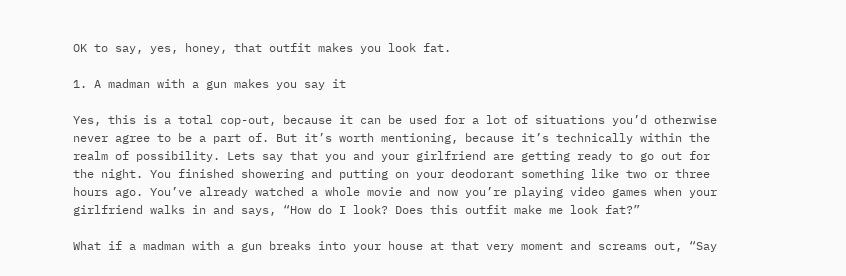OK to say, yes, honey, that outfit makes you look fat.

1. A madman with a gun makes you say it

Yes, this is a total cop-out, because it can be used for a lot of situations you’d otherwise never agree to be a part of. But it’s worth mentioning, because it’s technically within the realm of possibility. Lets say that you and your girlfriend are getting ready to go out for the night. You finished showering and putting on your deodorant something like two or three hours ago. You’ve already watched a whole movie and now you’re playing video games when your girlfriend walks in and says, “How do I look? Does this outfit make me look fat?”

What if a madman with a gun breaks into your house at that very moment and screams out, “Say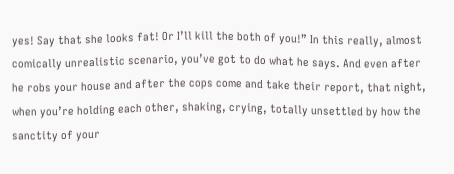yes! Say that she looks fat! Or I’ll kill the both of you!” In this really, almost comically unrealistic scenario, you’ve got to do what he says. And even after he robs your house and after the cops come and take their report, that night, when you’re holding each other, shaking, crying, totally unsettled by how the sanctity of your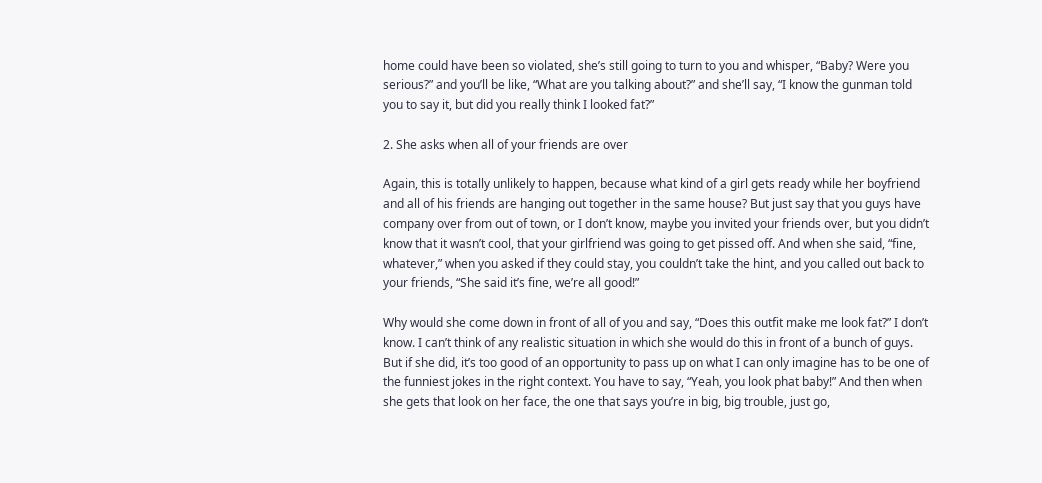home could have been so violated, she’s still going to turn to you and whisper, “Baby? Were you serious?” and you’ll be like, “What are you talking about?” and she’ll say, “I know the gunman told you to say it, but did you really think I looked fat?”

2. She asks when all of your friends are over

Again, this is totally unlikely to happen, because what kind of a girl gets ready while her boyfriend and all of his friends are hanging out together in the same house? But just say that you guys have company over from out of town, or I don’t know, maybe you invited your friends over, but you didn’t know that it wasn’t cool, that your girlfriend was going to get pissed off. And when she said, “fine, whatever,” when you asked if they could stay, you couldn’t take the hint, and you called out back to your friends, “She said it’s fine, we’re all good!”

Why would she come down in front of all of you and say, “Does this outfit make me look fat?” I don’t know. I can’t think of any realistic situation in which she would do this in front of a bunch of guys. But if she did, it’s too good of an opportunity to pass up on what I can only imagine has to be one of the funniest jokes in the right context. You have to say, “Yeah, you look phat baby!” And then when she gets that look on her face, the one that says you’re in big, big trouble, just go,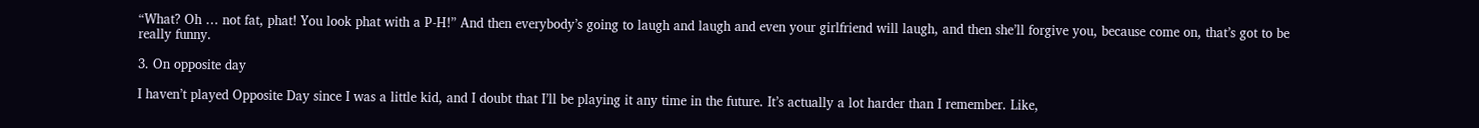“What? Oh … not fat, phat! You look phat with a P-H!” And then everybody’s going to laugh and laugh and even your girlfriend will laugh, and then she’ll forgive you, because come on, that’s got to be really funny.

3. On opposite day

I haven’t played Opposite Day since I was a little kid, and I doubt that I’ll be playing it any time in the future. It’s actually a lot harder than I remember. Like,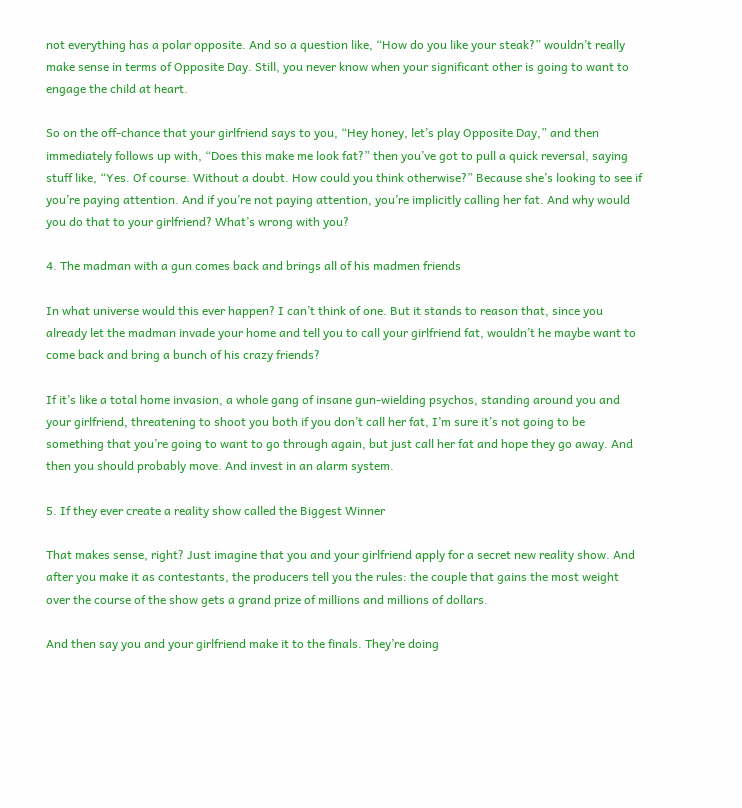not everything has a polar opposite. And so a question like, “How do you like your steak?” wouldn’t really make sense in terms of Opposite Day. Still, you never know when your significant other is going to want to engage the child at heart.

So on the off-chance that your girlfriend says to you, “Hey honey, let’s play Opposite Day,” and then immediately follows up with, “Does this make me look fat?” then you’ve got to pull a quick reversal, saying stuff like, “Yes. Of course. Without a doubt. How could you think otherwise?” Because she’s looking to see if you’re paying attention. And if you’re not paying attention, you’re implicitly calling her fat. And why would you do that to your girlfriend? What’s wrong with you?

4. The madman with a gun comes back and brings all of his madmen friends

In what universe would this ever happen? I can’t think of one. But it stands to reason that, since you already let the madman invade your home and tell you to call your girlfriend fat, wouldn’t he maybe want to come back and bring a bunch of his crazy friends?

If it’s like a total home invasion, a whole gang of insane gun-wielding psychos, standing around you and your girlfriend, threatening to shoot you both if you don’t call her fat, I’m sure it’s not going to be something that you’re going to want to go through again, but just call her fat and hope they go away. And then you should probably move. And invest in an alarm system.

5. If they ever create a reality show called the Biggest Winner

That makes sense, right? Just imagine that you and your girlfriend apply for a secret new reality show. And after you make it as contestants, the producers tell you the rules: the couple that gains the most weight over the course of the show gets a grand prize of millions and millions of dollars.

And then say you and your girlfriend make it to the finals. They’re doing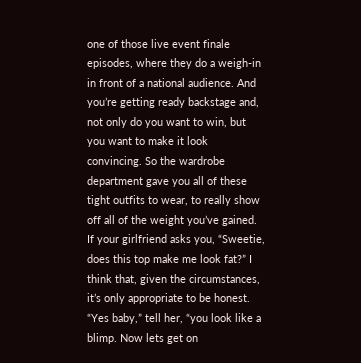one of those live event finale episodes, where they do a weigh-in in front of a national audience. And you’re getting ready backstage and, not only do you want to win, but you want to make it look convincing. So the wardrobe department gave you all of these tight outfits to wear, to really show off all of the weight you’ve gained. If your girlfriend asks you, “Sweetie, does this top make me look fat?” I think that, given the circumstances, it’s only appropriate to be honest. “Yes baby,” tell her, “you look like a blimp. Now lets get on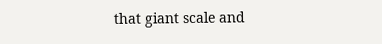that giant scale and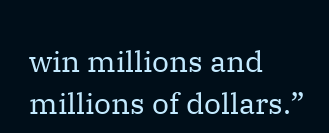win millions and millions of dollars.”